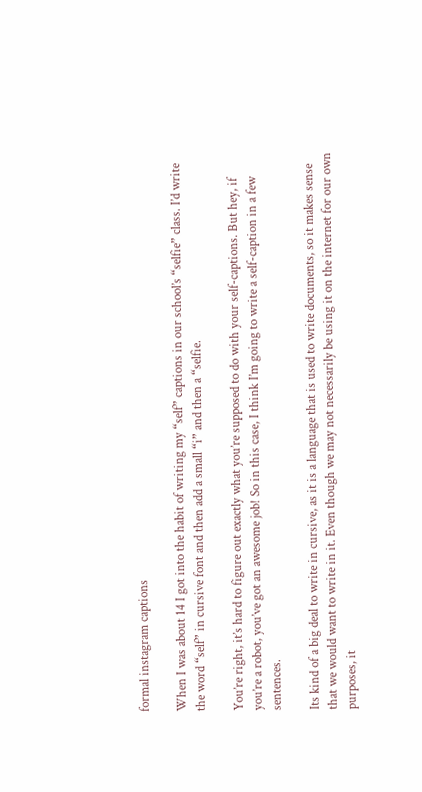formal instagram captions

When I was about 14 I got into the habit of writing my “self” captions in our school’s “selfie” class. I’d write the word “self” in cursive font and then add a small “i” and then a “selfie.

You’re right, it’s hard to figure out exactly what you’re supposed to do with your self-captions. But hey, if you’re a robot, you’ve got an awesome job! So in this case, I think I’m going to write a self-caption in a few sentences.

Its kind of a big deal to write in cursive, as it is a language that is used to write documents, so it makes sense that we would want to write in it. Even though we may not necessarily be using it on the internet for our own purposes, it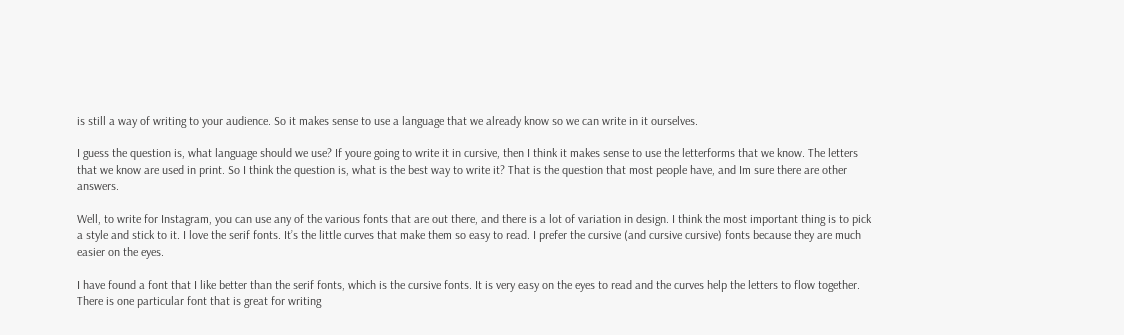is still a way of writing to your audience. So it makes sense to use a language that we already know so we can write in it ourselves.

I guess the question is, what language should we use? If youre going to write it in cursive, then I think it makes sense to use the letterforms that we know. The letters that we know are used in print. So I think the question is, what is the best way to write it? That is the question that most people have, and Im sure there are other answers.

Well, to write for Instagram, you can use any of the various fonts that are out there, and there is a lot of variation in design. I think the most important thing is to pick a style and stick to it. I love the serif fonts. It’s the little curves that make them so easy to read. I prefer the cursive (and cursive cursive) fonts because they are much easier on the eyes.

I have found a font that I like better than the serif fonts, which is the cursive fonts. It is very easy on the eyes to read and the curves help the letters to flow together. There is one particular font that is great for writing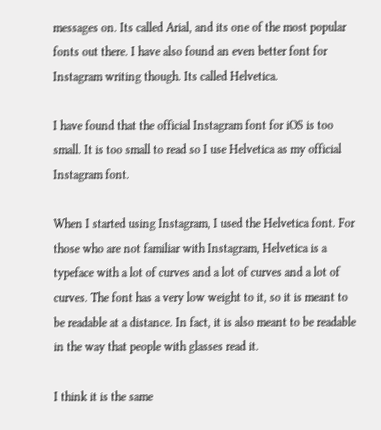messages on. Its called Arial, and its one of the most popular fonts out there. I have also found an even better font for Instagram writing though. Its called Helvetica.

I have found that the official Instagram font for iOS is too small. It is too small to read so I use Helvetica as my official Instagram font.

When I started using Instagram, I used the Helvetica font. For those who are not familiar with Instagram, Helvetica is a typeface with a lot of curves and a lot of curves and a lot of curves. The font has a very low weight to it, so it is meant to be readable at a distance. In fact, it is also meant to be readable in the way that people with glasses read it.

I think it is the same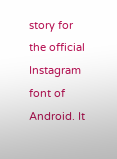story for the official Instagram font of Android. It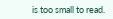is too small to read.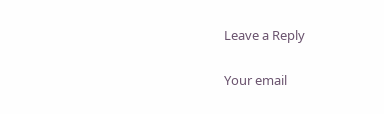Leave a Reply

Your email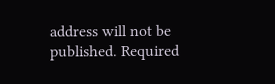address will not be published. Required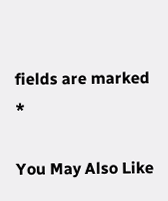fields are marked *

You May Also Like